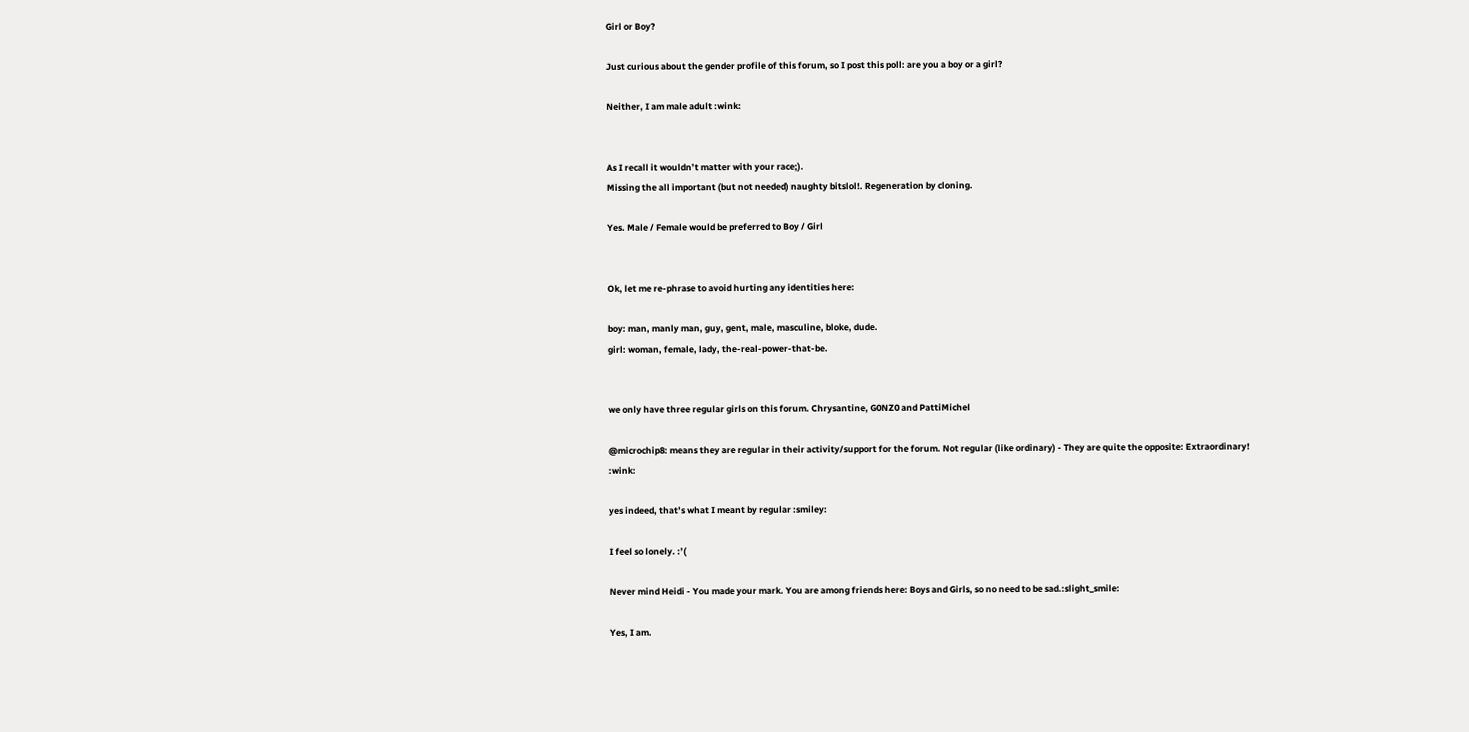Girl or Boy?

Just curious about the gender profile of this forum, so I post this poll: are you a boy or a girl?

Neither, I am male adult :wink:


As I recall it wouldn’t matter with your race;).
Missing the all important (but not needed) naughty bitslol!. Regeneration by cloning.

Yes. Male / Female would be preferred to Boy / Girl


Ok, let me re-phrase to avoid hurting any identities here:

boy: man, manly man, guy, gent, male, masculine, bloke, dude.
girl: woman, female, lady, the-real-power-that-be.


we only have three regular girls on this forum. Chrysantine, G0NZ0 and PattiMichel

@microchip8: means they are regular in their activity/support for the forum. Not regular (like ordinary) - They are quite the opposite: Extraordinary! :wink:

yes indeed, that’s what I meant by regular :smiley:

I feel so lonely. :’(

Never mind Heidi - You made your mark. You are among friends here: Boys and Girls, so no need to be sad.:slight_smile:

Yes, I am.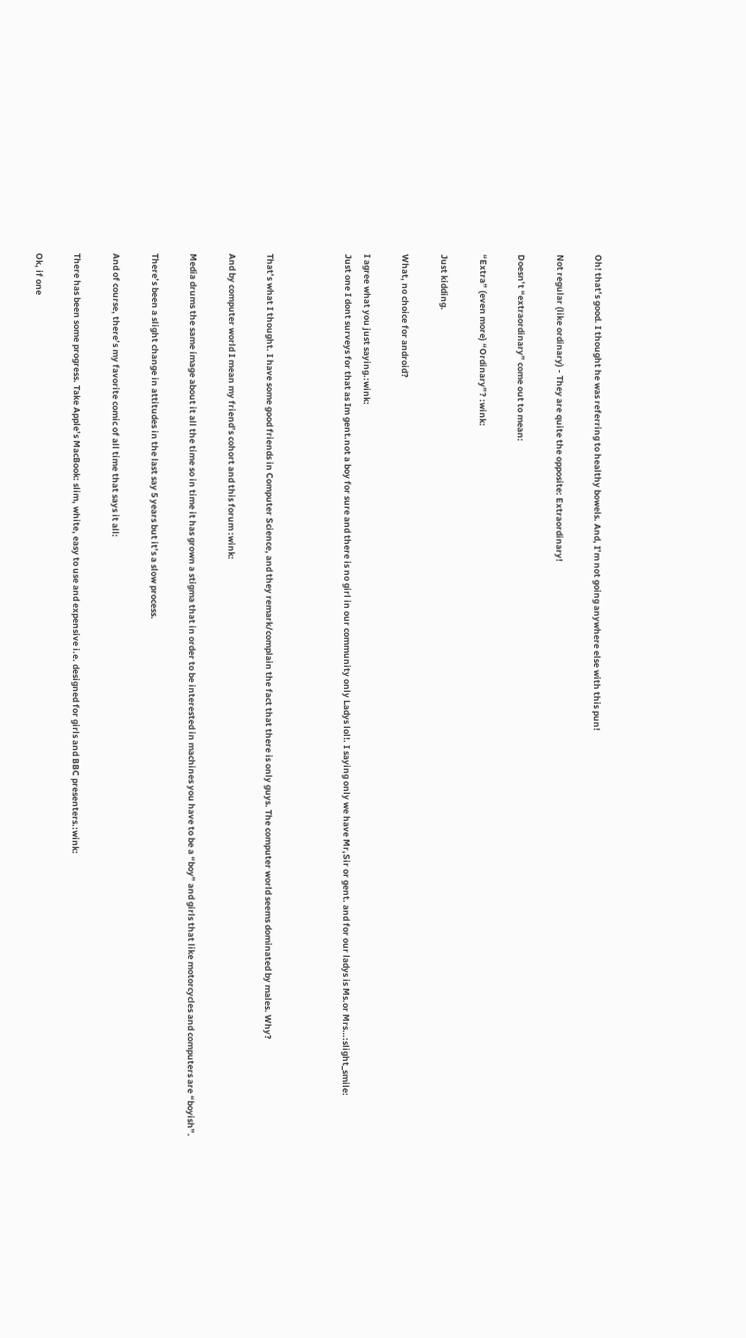Oh! that’s good. I thought he was referring to healthy bowels. And, I’m not going anywhere else with this pun!

Not regular (like ordinary) - They are quite the opposite: Extraordinary!

Doesn’t “extraordinary” come out to mean:

“Extra” (even more) “Ordinary”? :wink:

Just kidding.

What, no choice for android?

I agree what you just saying.:wink:
Just one I dont surveys for that as Im gent.not a boy for sure and there is no girl in our community only Ladys lol!. I saying only we have Mr,Sir or gent. and for our ladys is Ms.or Mrs…:slight_smile:



That’s what I thought. I have some good friends in Computer Science, and they remark/complain the fact that there is only guys. The computer world seems dominated by males. Why?

And by computer world I mean my friend’s cohort and this forum :wink:

Media drums the same image about it all the time so in time it has grown a stigma that in order to be interested in machines you have to be a “boy” and girls that like motorcycles and computers are “boyish”.

There’s been a slight change in attitudes in the last say 5 years but it’s a slow process.

And of course, there’s my favorite comic of all time that says it all:

There has been some progress. Take Apple’s MacBook: slim, white, easy to use and expensive i.e. designed for girls and BBC presenters.:wink:

Ok, if one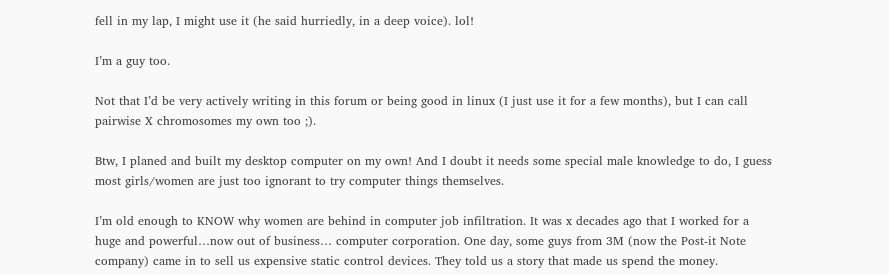fell in my lap, I might use it (he said hurriedly, in a deep voice). lol!

I’m a guy too.

Not that I’d be very actively writing in this forum or being good in linux (I just use it for a few months), but I can call pairwise X chromosomes my own too ;).

Btw, I planed and built my desktop computer on my own! And I doubt it needs some special male knowledge to do, I guess most girls/women are just too ignorant to try computer things themselves.

I’m old enough to KNOW why women are behind in computer job infiltration. It was x decades ago that I worked for a huge and powerful…now out of business… computer corporation. One day, some guys from 3M (now the Post-it Note company) came in to sell us expensive static control devices. They told us a story that made us spend the money.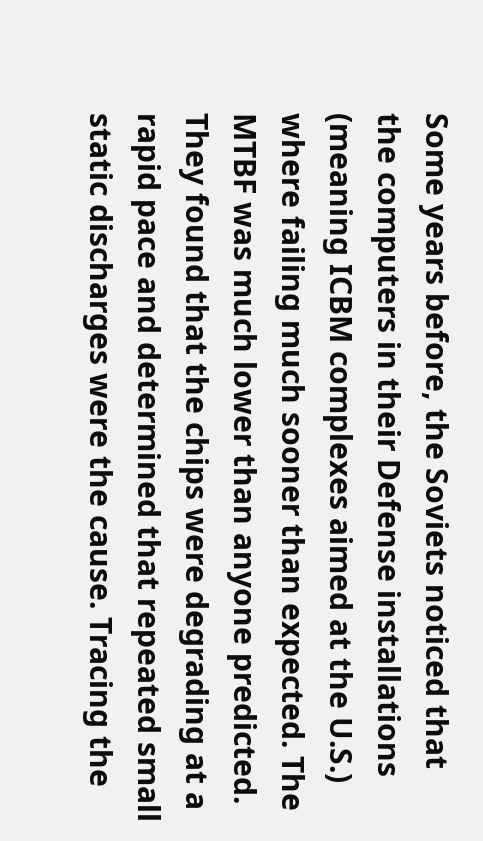Some years before, the Soviets noticed that the computers in their Defense installations (meaning ICBM complexes aimed at the U.S.) where failing much sooner than expected. The MTBF was much lower than anyone predicted. They found that the chips were degrading at a rapid pace and determined that repeated small static discharges were the cause. Tracing the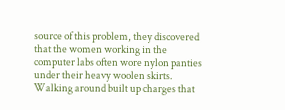source of this problem, they discovered that the women working in the computer labs often wore nylon panties under their heavy woolen skirts. Walking around built up charges that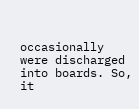occasionally were discharged into boards. So, it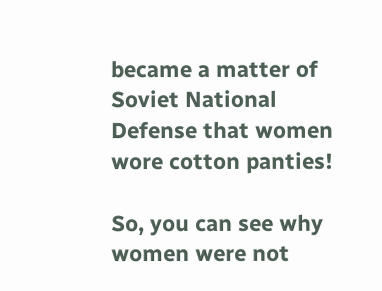became a matter of Soviet National Defense that women wore cotton panties!

So, you can see why women were not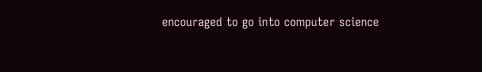encouraged to go into computer science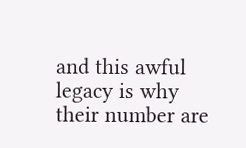and this awful legacy is why their number are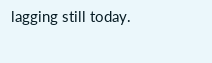lagging still today.